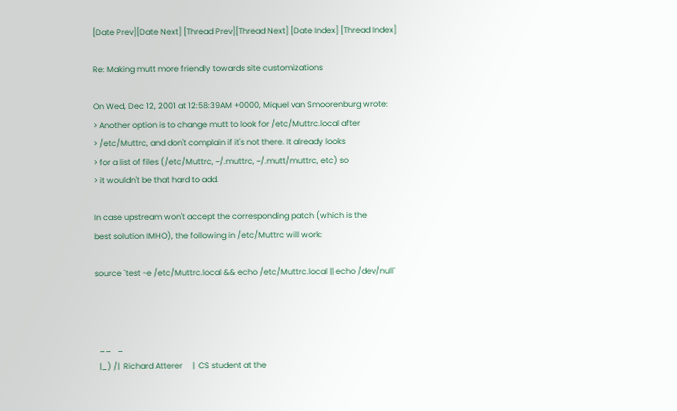[Date Prev][Date Next] [Thread Prev][Thread Next] [Date Index] [Thread Index]

Re: Making mutt more friendly towards site customizations

On Wed, Dec 12, 2001 at 12:58:39AM +0000, Miquel van Smoorenburg wrote:
> Another option is to change mutt to look for /etc/Muttrc.local after
> /etc/Muttrc, and don't complain if it's not there. It already looks
> for a list of files (/etc/Muttrc, ~/.muttrc, ~/.mutt/muttrc, etc) so
> it wouldn't be that hard to add.

In case upstream won't accept the corresponding patch (which is the
best solution IMHO), the following in /etc/Muttrc will work:

source `test -e /etc/Muttrc.local && echo /etc/Muttrc.local || echo /dev/null`



  __   _
  |_) /|  Richard Atterer     |  CS student at the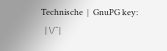Technische  |  GnuPG key:
  | \/¯|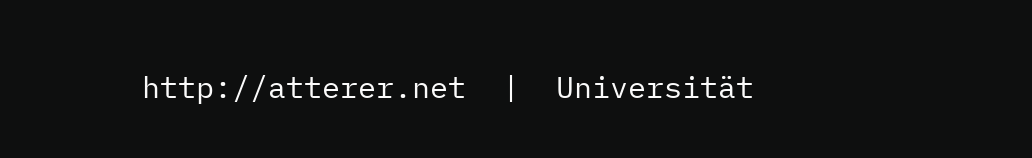http://atterer.net  |  Universität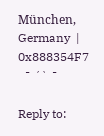München, Germany  |  0x888354F7
  ¯ ´` ¯

Reply to: